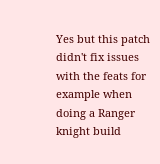Yes but this patch didn't fix issues with the feats for example when doing a Ranger knight build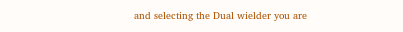and selecting the Dual wielder you are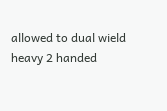allowed to dual wield heavy 2 handed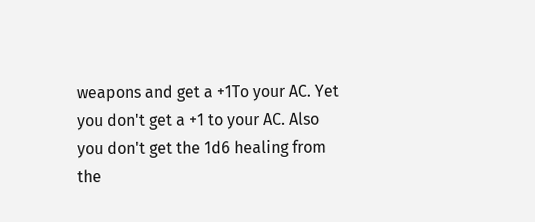weapons and get a +1To your AC. Yet you don't get a +1 to your AC. Also you don't get the 1d6 healing from the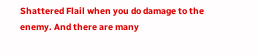Shattered Flail when you do damage to the enemy. And there are many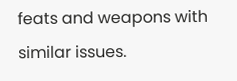feats and weapons with similar issues.